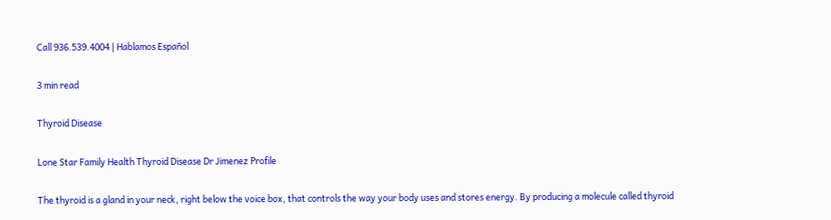Call 936.539.4004 | Hablamos Español

3 min read

Thyroid Disease

Lone Star Family Health Thyroid Disease Dr Jimenez Profile

The thyroid is a gland in your neck, right below the voice box, that controls the way your body uses and stores energy. By producing a molecule called thyroid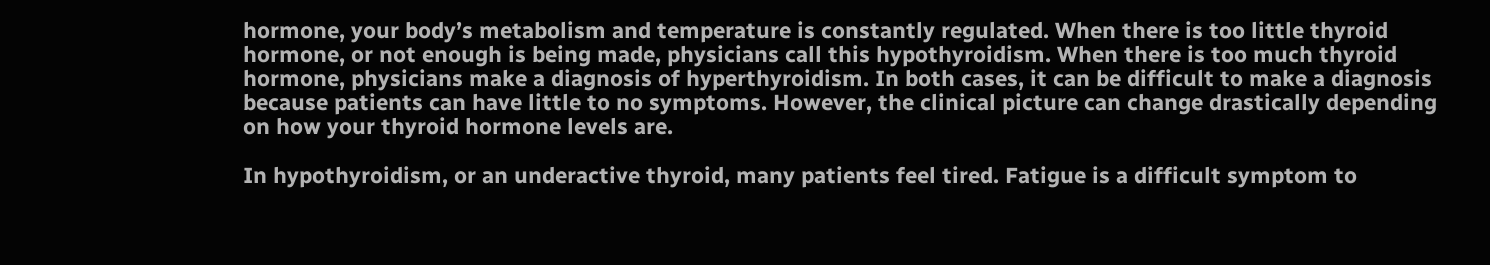hormone, your body’s metabolism and temperature is constantly regulated. When there is too little thyroid hormone, or not enough is being made, physicians call this hypothyroidism. When there is too much thyroid hormone, physicians make a diagnosis of hyperthyroidism. In both cases, it can be difficult to make a diagnosis because patients can have little to no symptoms. However, the clinical picture can change drastically depending on how your thyroid hormone levels are.

In hypothyroidism, or an underactive thyroid, many patients feel tired. Fatigue is a difficult symptom to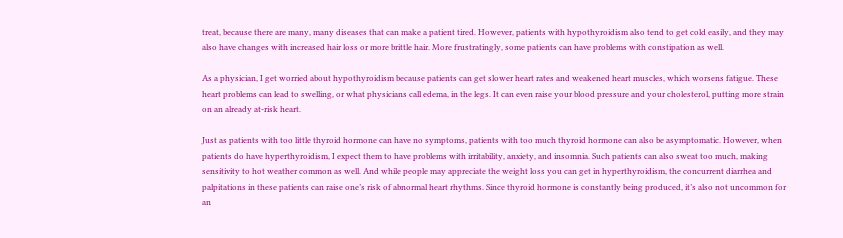treat, because there are many, many diseases that can make a patient tired. However, patients with hypothyroidism also tend to get cold easily, and they may also have changes with increased hair loss or more brittle hair. More frustratingly, some patients can have problems with constipation as well.

As a physician, I get worried about hypothyroidism because patients can get slower heart rates and weakened heart muscles, which worsens fatigue. These heart problems can lead to swelling, or what physicians call edema, in the legs. It can even raise your blood pressure and your cholesterol, putting more strain on an already at-risk heart.

Just as patients with too little thyroid hormone can have no symptoms, patients with too much thyroid hormone can also be asymptomatic. However, when patients do have hyperthyroidism, I expect them to have problems with irritability, anxiety, and insomnia. Such patients can also sweat too much, making sensitivity to hot weather common as well. And while people may appreciate the weight loss you can get in hyperthyroidism, the concurrent diarrhea and palpitations in these patients can raise one’s risk of abnormal heart rhythms. Since thyroid hormone is constantly being produced, it’s also not uncommon for an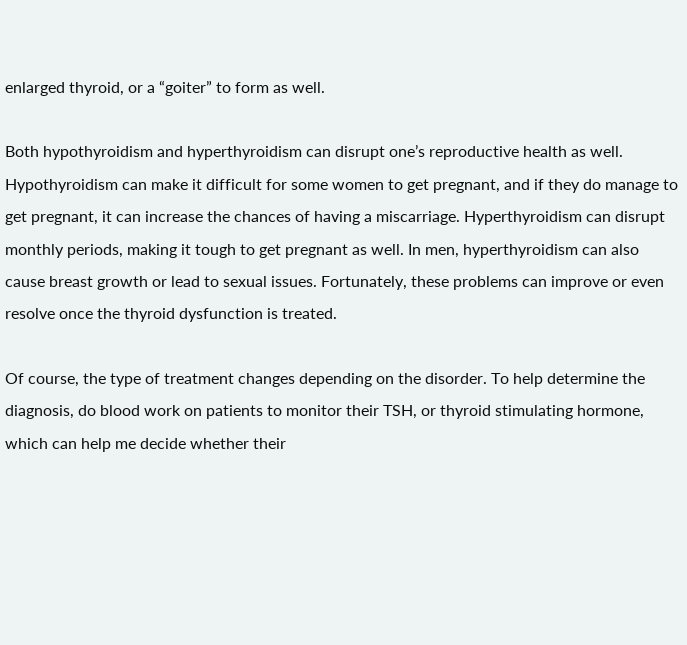enlarged thyroid, or a “goiter” to form as well.

Both hypothyroidism and hyperthyroidism can disrupt one’s reproductive health as well. Hypothyroidism can make it difficult for some women to get pregnant, and if they do manage to get pregnant, it can increase the chances of having a miscarriage. Hyperthyroidism can disrupt monthly periods, making it tough to get pregnant as well. In men, hyperthyroidism can also cause breast growth or lead to sexual issues. Fortunately, these problems can improve or even resolve once the thyroid dysfunction is treated.

Of course, the type of treatment changes depending on the disorder. To help determine the diagnosis, do blood work on patients to monitor their TSH, or thyroid stimulating hormone, which can help me decide whether their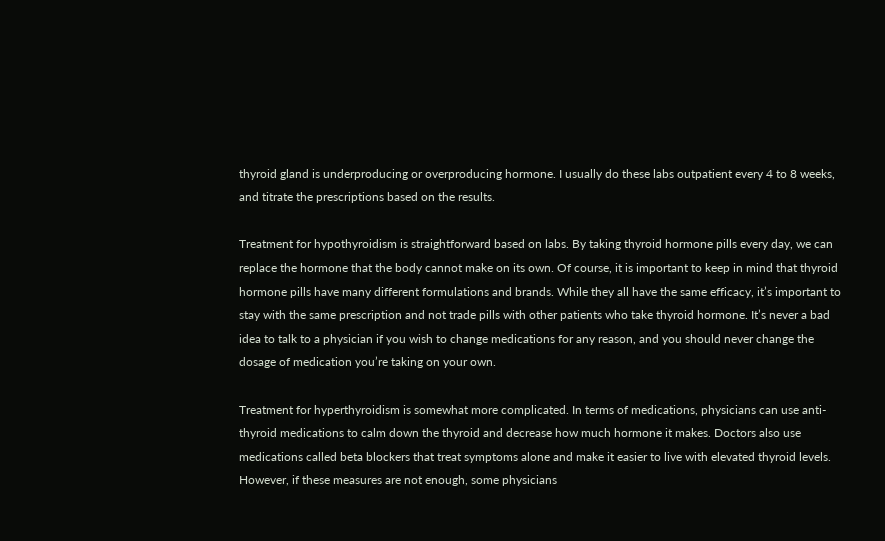thyroid gland is underproducing or overproducing hormone. I usually do these labs outpatient every 4 to 8 weeks, and titrate the prescriptions based on the results.

Treatment for hypothyroidism is straightforward based on labs. By taking thyroid hormone pills every day, we can replace the hormone that the body cannot make on its own. Of course, it is important to keep in mind that thyroid hormone pills have many different formulations and brands. While they all have the same efficacy, it’s important to stay with the same prescription and not trade pills with other patients who take thyroid hormone. It’s never a bad idea to talk to a physician if you wish to change medications for any reason, and you should never change the dosage of medication you’re taking on your own.

Treatment for hyperthyroidism is somewhat more complicated. In terms of medications, physicians can use anti-thyroid medications to calm down the thyroid and decrease how much hormone it makes. Doctors also use medications called beta blockers that treat symptoms alone and make it easier to live with elevated thyroid levels. However, if these measures are not enough, some physicians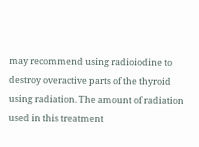may recommend using radioiodine to destroy overactive parts of the thyroid using radiation. The amount of radiation used in this treatment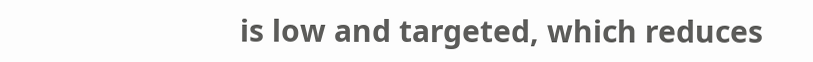is low and targeted, which reduces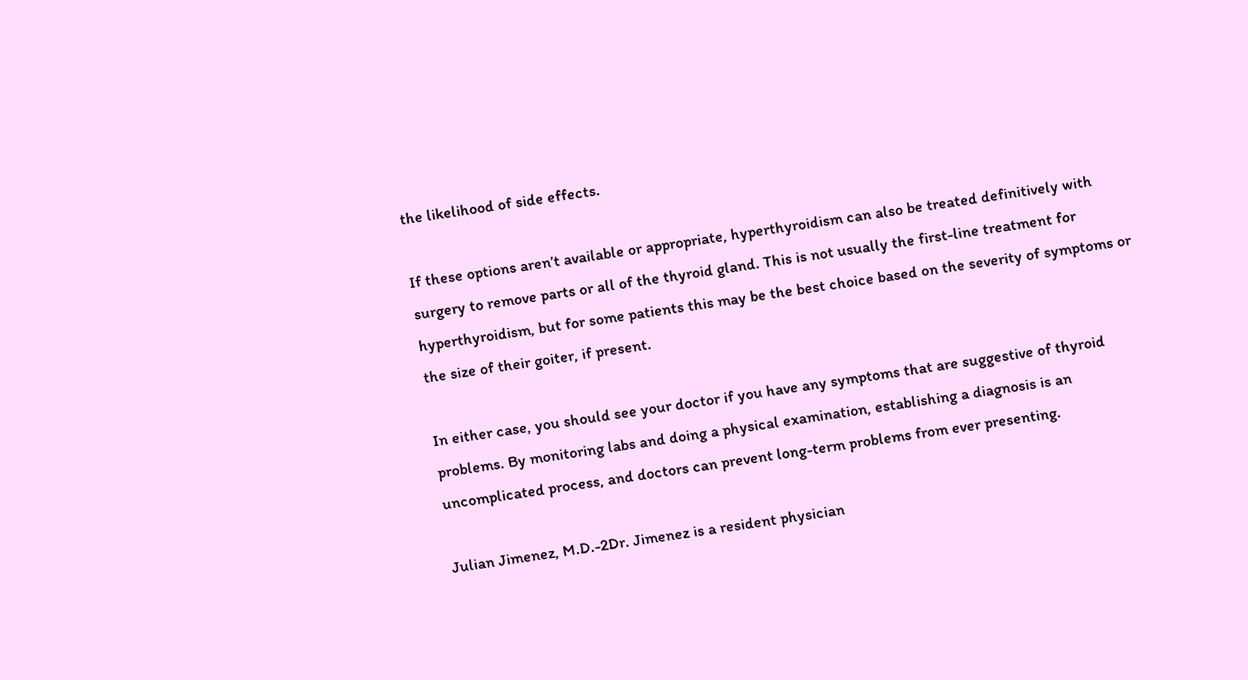the likelihood of side effects.

If these options aren’t available or appropriate, hyperthyroidism can also be treated definitively with surgery to remove parts or all of the thyroid gland. This is not usually the first-line treatment for hyperthyroidism, but for some patients this may be the best choice based on the severity of symptoms or the size of their goiter, if present.

In either case, you should see your doctor if you have any symptoms that are suggestive of thyroid problems. By monitoring labs and doing a physical examination, establishing a diagnosis is an uncomplicated process, and doctors can prevent long-term problems from ever presenting.

Julian Jimenez, M.D.-2Dr. Jimenez is a resident physician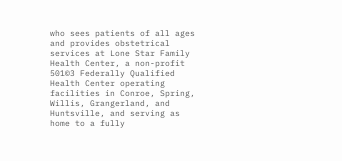who sees patients of all ages and provides obstetrical services at Lone Star Family Health Center, a non-profit 501©3 Federally Qualified Health Center operating facilities in Conroe, Spring, Willis, Grangerland, and Huntsville, and serving as home to a fully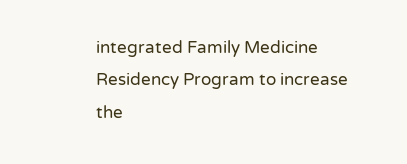integrated Family Medicine Residency Program to increase the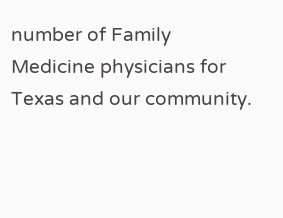number of Family Medicine physicians for Texas and our community.